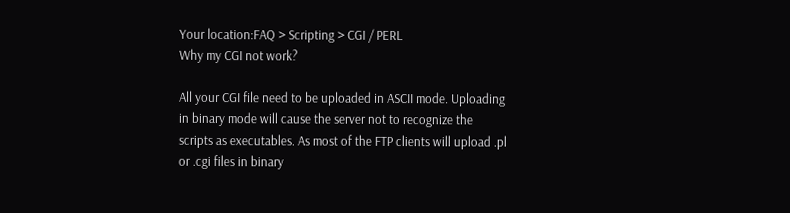Your location:FAQ > Scripting > CGI / PERL
Why my CGI not work?

All your CGI file need to be uploaded in ASCII mode. Uploading in binary mode will cause the server not to recognize the scripts as executables. As most of the FTP clients will upload .pl or .cgi files in binary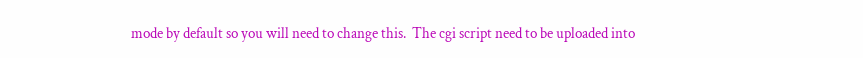mode by default so you will need to change this.  The cgi script need to be uploaded into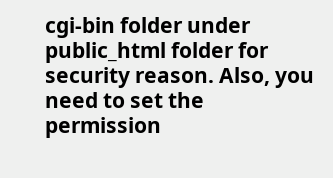cgi-bin folder under public_html folder for security reason. Also, you need to set the permission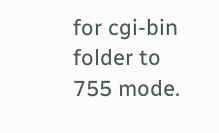for cgi-bin folder to 755 mode.